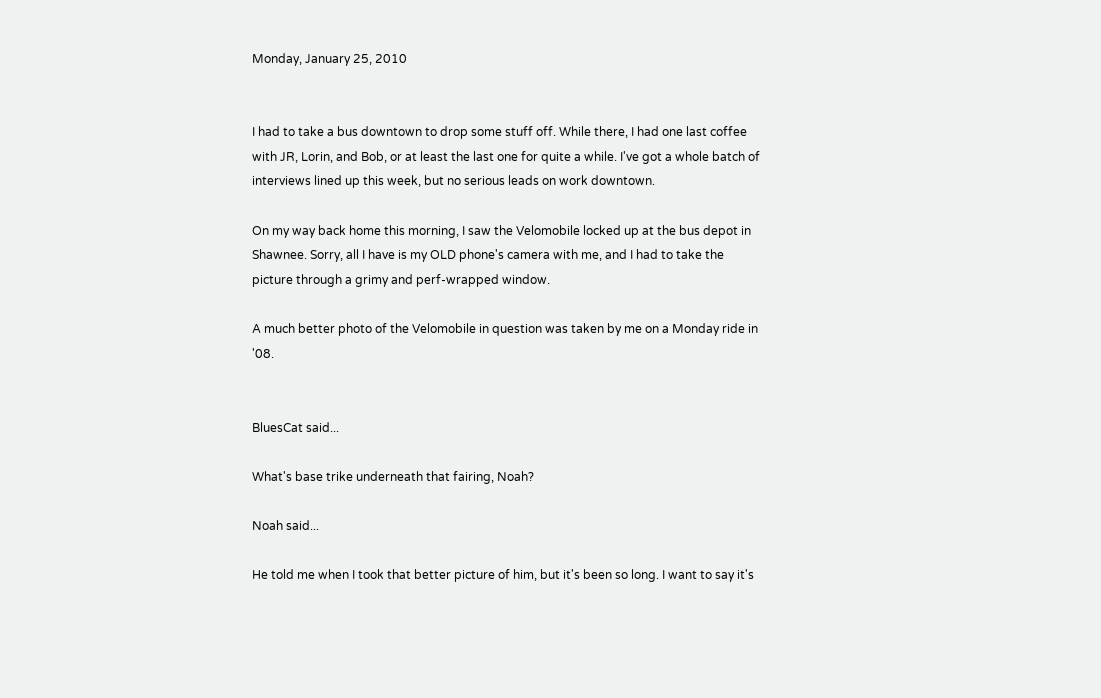Monday, January 25, 2010


I had to take a bus downtown to drop some stuff off. While there, I had one last coffee with JR, Lorin, and Bob, or at least the last one for quite a while. I've got a whole batch of interviews lined up this week, but no serious leads on work downtown.

On my way back home this morning, I saw the Velomobile locked up at the bus depot in Shawnee. Sorry, all I have is my OLD phone's camera with me, and I had to take the picture through a grimy and perf-wrapped window.

A much better photo of the Velomobile in question was taken by me on a Monday ride in '08.


BluesCat said...

What's base trike underneath that fairing, Noah?

Noah said...

He told me when I took that better picture of him, but it's been so long. I want to say it's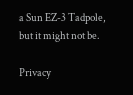a Sun EZ-3 Tadpole, but it might not be.

Privacy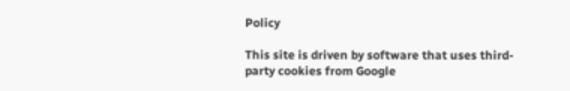Policy

This site is driven by software that uses third-party cookies from Google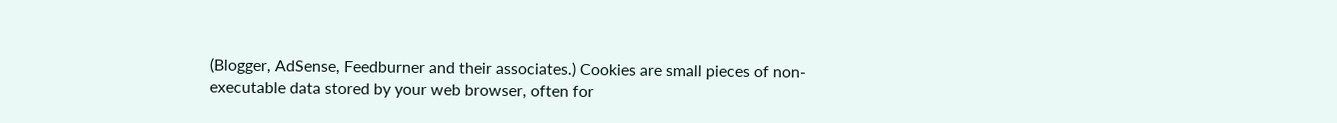(Blogger, AdSense, Feedburner and their associates.) Cookies are small pieces of non-executable data stored by your web browser, often for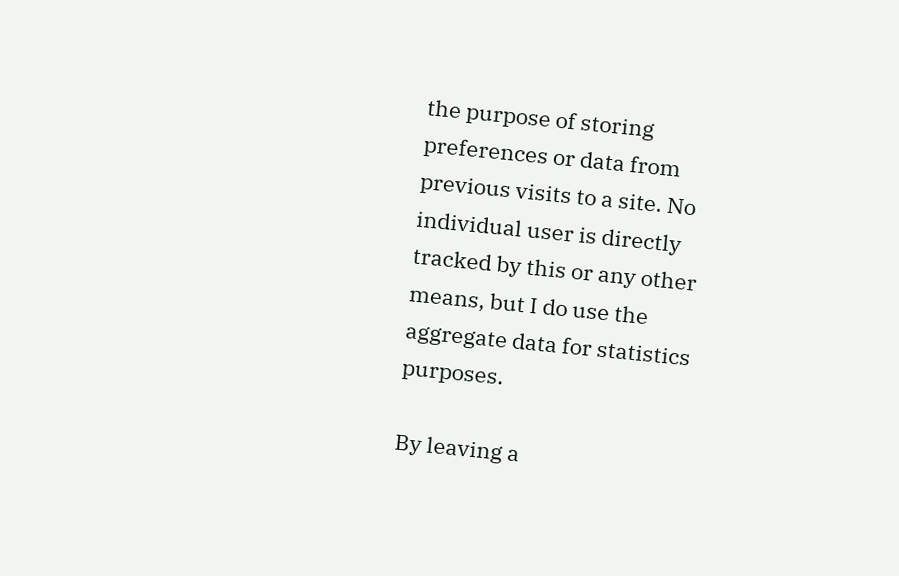the purpose of storing preferences or data from previous visits to a site. No individual user is directly tracked by this or any other means, but I do use the aggregate data for statistics purposes.

By leaving a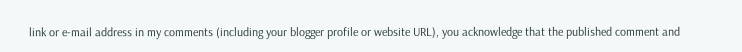link or e-mail address in my comments (including your blogger profile or website URL), you acknowledge that the published comment and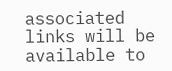associated links will be available to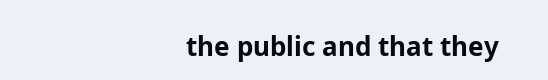the public and that they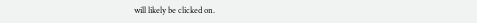will likely be clicked on.